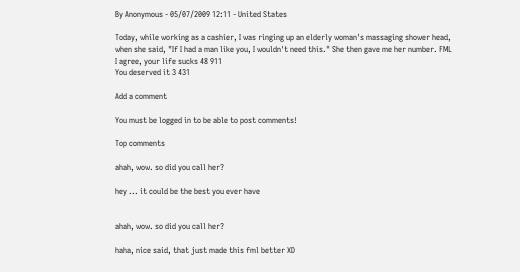By Anonymous - 05/07/2009 12:11 - United States

Today, while working as a cashier, I was ringing up an elderly woman's massaging shower head, when she said, "If I had a man like you, I wouldn't need this." She then gave me her number. FML
I agree, your life sucks 48 911
You deserved it 3 431

Add a comment

You must be logged in to be able to post comments!

Top comments

ahah, wow. so did you call her?

hey ... it could be the best you ever have


ahah, wow. so did you call her?

haha, nice said, that just made this fml better XD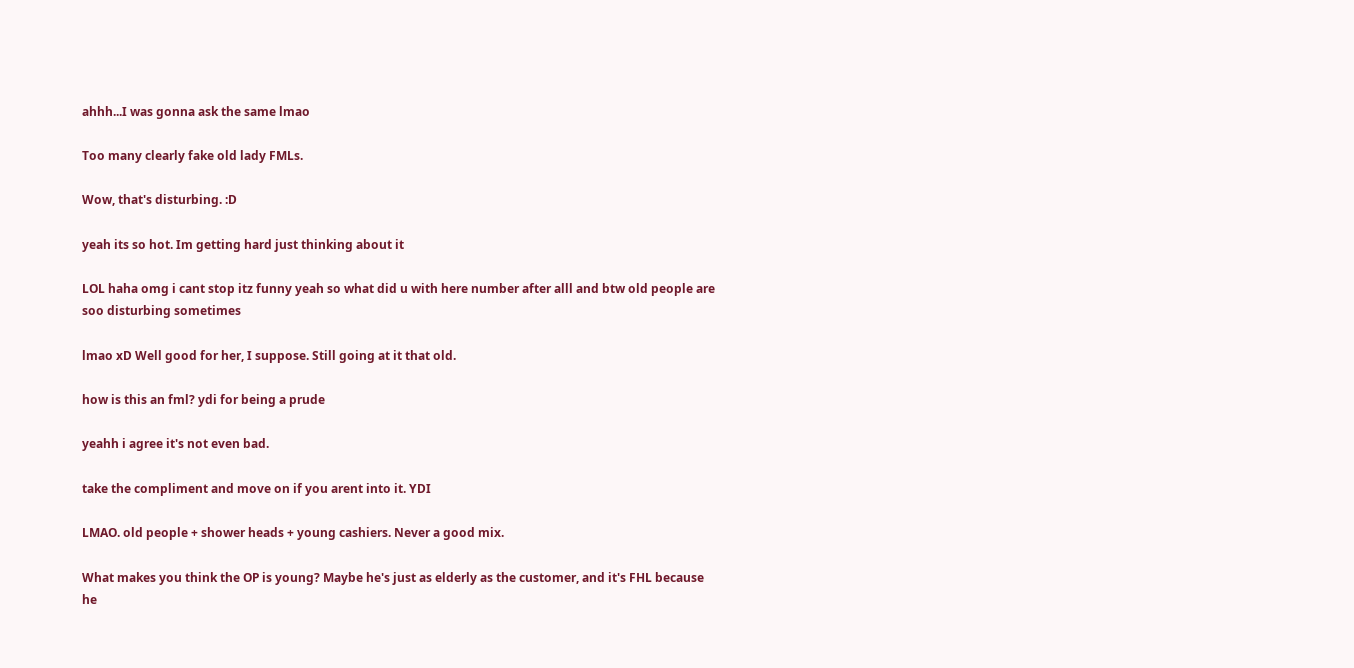ahhh...I was gonna ask the same lmao

Too many clearly fake old lady FMLs.

Wow, that's disturbing. :D

yeah its so hot. Im getting hard just thinking about it

LOL haha omg i cant stop itz funny yeah so what did u with here number after alll and btw old people are soo disturbing sometimes

lmao xD Well good for her, I suppose. Still going at it that old.

how is this an fml? ydi for being a prude

yeahh i agree it's not even bad.

take the compliment and move on if you arent into it. YDI

LMAO. old people + shower heads + young cashiers. Never a good mix.

What makes you think the OP is young? Maybe he's just as elderly as the customer, and it's FHL because he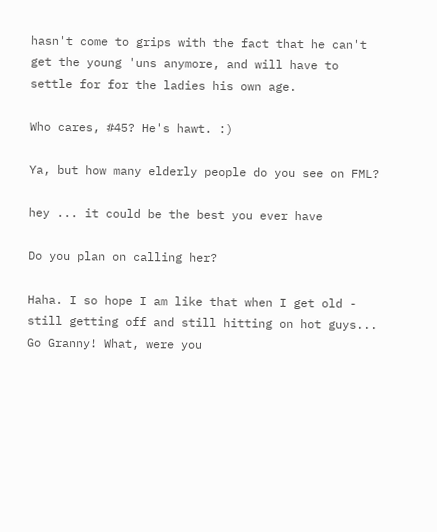hasn't come to grips with the fact that he can't get the young 'uns anymore, and will have to settle for for the ladies his own age.

Who cares, #45? He's hawt. :)

Ya, but how many elderly people do you see on FML?

hey ... it could be the best you ever have

Do you plan on calling her?

Haha. I so hope I am like that when I get old - still getting off and still hitting on hot guys... Go Granny! What, were you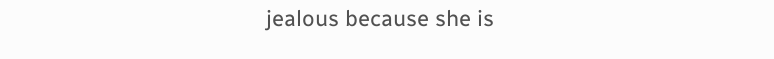jealous because she is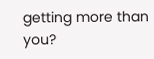getting more than you?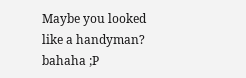Maybe you looked like a handyman? bahaha ;P